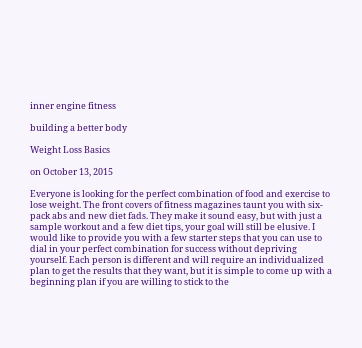inner engine fitness

building a better body

Weight Loss Basics

on October 13, 2015

Everyone is looking for the perfect combination of food and exercise to lose weight. The front covers of fitness magazines taunt you with six-pack abs and new diet fads. They make it sound easy, but with just a sample workout and a few diet tips, your goal will still be elusive. I would like to provide you with a few starter steps that you can use to dial in your perfect combination for success without depriving yourself. Each person is different and will require an individualized plan to get the results that they want, but it is simple to come up with a beginning plan if you are willing to stick to the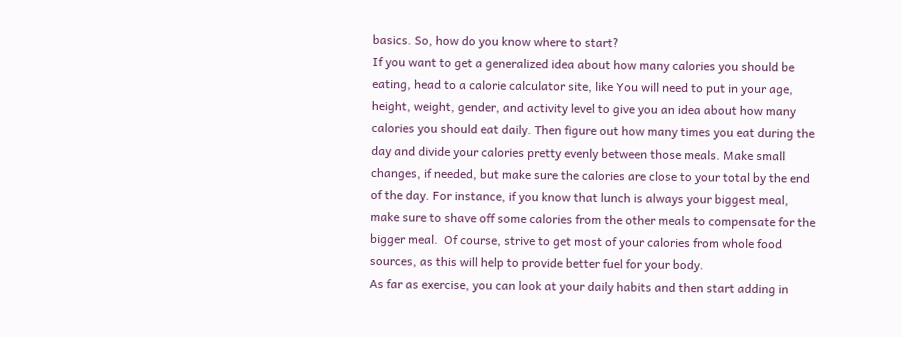basics. So, how do you know where to start?
If you want to get a generalized idea about how many calories you should be eating, head to a calorie calculator site, like You will need to put in your age, height, weight, gender, and activity level to give you an idea about how many calories you should eat daily. Then figure out how many times you eat during the day and divide your calories pretty evenly between those meals. Make small changes, if needed, but make sure the calories are close to your total by the end of the day. For instance, if you know that lunch is always your biggest meal, make sure to shave off some calories from the other meals to compensate for the bigger meal.  Of course, strive to get most of your calories from whole food sources, as this will help to provide better fuel for your body.
As far as exercise, you can look at your daily habits and then start adding in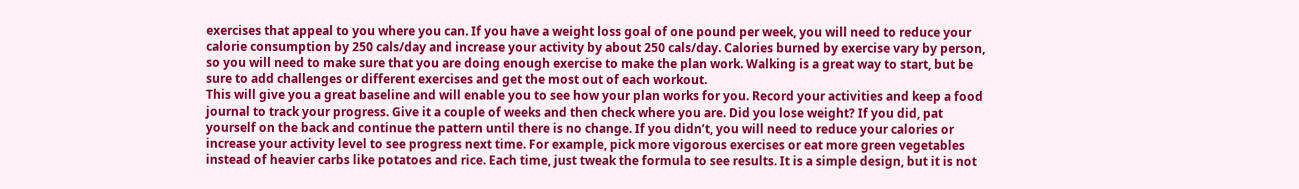exercises that appeal to you where you can. If you have a weight loss goal of one pound per week, you will need to reduce your calorie consumption by 250 cals/day and increase your activity by about 250 cals/day. Calories burned by exercise vary by person, so you will need to make sure that you are doing enough exercise to make the plan work. Walking is a great way to start, but be sure to add challenges or different exercises and get the most out of each workout.
This will give you a great baseline and will enable you to see how your plan works for you. Record your activities and keep a food journal to track your progress. Give it a couple of weeks and then check where you are. Did you lose weight? If you did, pat yourself on the back and continue the pattern until there is no change. If you didn’t, you will need to reduce your calories or increase your activity level to see progress next time. For example, pick more vigorous exercises or eat more green vegetables instead of heavier carbs like potatoes and rice. Each time, just tweak the formula to see results. It is a simple design, but it is not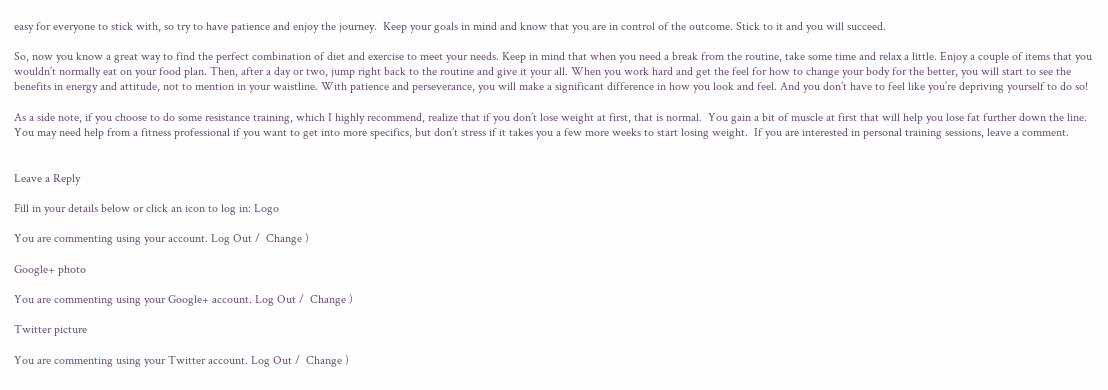easy for everyone to stick with, so try to have patience and enjoy the journey.  Keep your goals in mind and know that you are in control of the outcome. Stick to it and you will succeed.

So, now you know a great way to find the perfect combination of diet and exercise to meet your needs. Keep in mind that when you need a break from the routine, take some time and relax a little. Enjoy a couple of items that you wouldn’t normally eat on your food plan. Then, after a day or two, jump right back to the routine and give it your all. When you work hard and get the feel for how to change your body for the better, you will start to see the benefits in energy and attitude, not to mention in your waistline. With patience and perseverance, you will make a significant difference in how you look and feel. And you don’t have to feel like you’re depriving yourself to do so!

As a side note, if you choose to do some resistance training, which I highly recommend, realize that if you don’t lose weight at first, that is normal.  You gain a bit of muscle at first that will help you lose fat further down the line.  You may need help from a fitness professional if you want to get into more specifics, but don’t stress if it takes you a few more weeks to start losing weight.  If you are interested in personal training sessions, leave a comment.


Leave a Reply

Fill in your details below or click an icon to log in: Logo

You are commenting using your account. Log Out /  Change )

Google+ photo

You are commenting using your Google+ account. Log Out /  Change )

Twitter picture

You are commenting using your Twitter account. Log Out /  Change )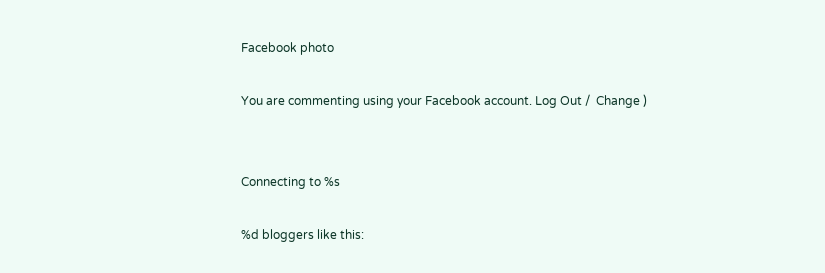Facebook photo

You are commenting using your Facebook account. Log Out /  Change )


Connecting to %s

%d bloggers like this: